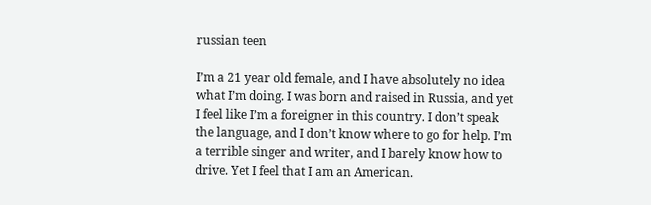russian teen

I’m a 21 year old female, and I have absolutely no idea what I’m doing. I was born and raised in Russia, and yet I feel like I’m a foreigner in this country. I don’t speak the language, and I don’t know where to go for help. I’m a terrible singer and writer, and I barely know how to drive. Yet I feel that I am an American.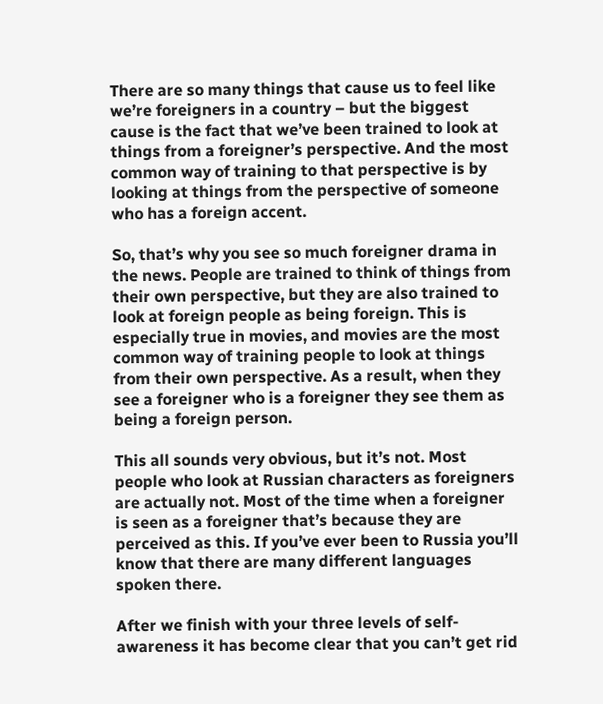There are so many things that cause us to feel like we’re foreigners in a country – but the biggest cause is the fact that we’ve been trained to look at things from a foreigner’s perspective. And the most common way of training to that perspective is by looking at things from the perspective of someone who has a foreign accent.

So, that’s why you see so much foreigner drama in the news. People are trained to think of things from their own perspective, but they are also trained to look at foreign people as being foreign. This is especially true in movies, and movies are the most common way of training people to look at things from their own perspective. As a result, when they see a foreigner who is a foreigner they see them as being a foreign person.

This all sounds very obvious, but it’s not. Most people who look at Russian characters as foreigners are actually not. Most of the time when a foreigner is seen as a foreigner that’s because they are perceived as this. If you’ve ever been to Russia you’ll know that there are many different languages spoken there.

After we finish with your three levels of self-awareness it has become clear that you can’t get rid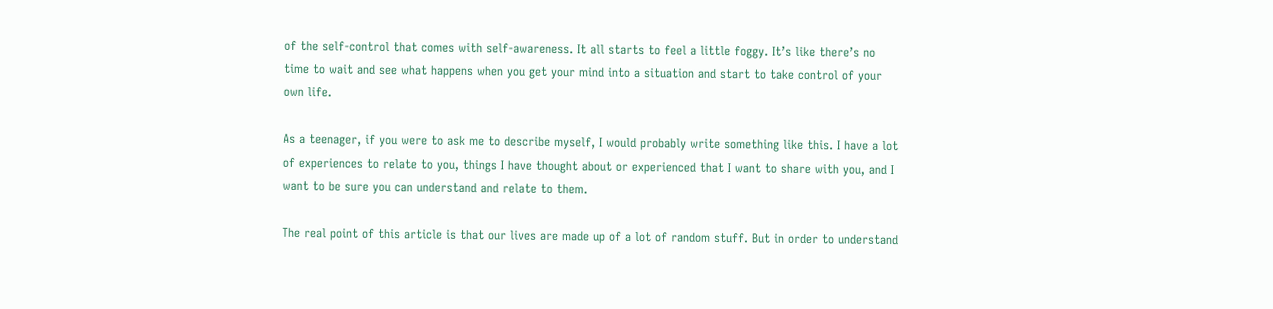of the self-control that comes with self-awareness. It all starts to feel a little foggy. It’s like there’s no time to wait and see what happens when you get your mind into a situation and start to take control of your own life.

As a teenager, if you were to ask me to describe myself, I would probably write something like this. I have a lot of experiences to relate to you, things I have thought about or experienced that I want to share with you, and I want to be sure you can understand and relate to them.

The real point of this article is that our lives are made up of a lot of random stuff. But in order to understand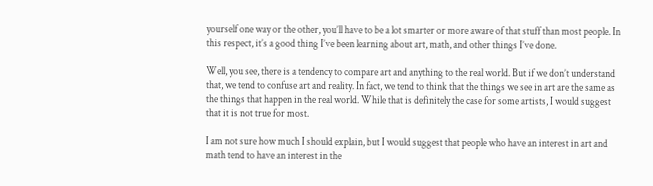yourself one way or the other, you’ll have to be a lot smarter or more aware of that stuff than most people. In this respect, it’s a good thing I’ve been learning about art, math, and other things I’ve done.

Well, you see, there is a tendency to compare art and anything to the real world. But if we don’t understand that, we tend to confuse art and reality. In fact, we tend to think that the things we see in art are the same as the things that happen in the real world. While that is definitely the case for some artists, I would suggest that it is not true for most.

I am not sure how much I should explain, but I would suggest that people who have an interest in art and math tend to have an interest in the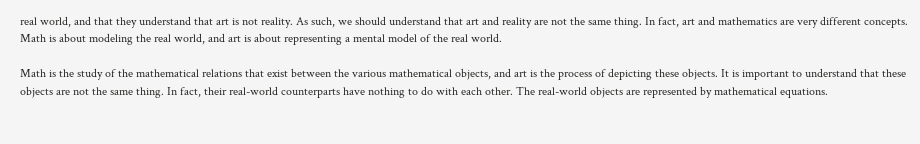real world, and that they understand that art is not reality. As such, we should understand that art and reality are not the same thing. In fact, art and mathematics are very different concepts. Math is about modeling the real world, and art is about representing a mental model of the real world.

Math is the study of the mathematical relations that exist between the various mathematical objects, and art is the process of depicting these objects. It is important to understand that these objects are not the same thing. In fact, their real-world counterparts have nothing to do with each other. The real-world objects are represented by mathematical equations.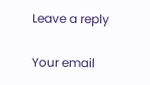Leave a reply

Your email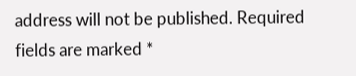address will not be published. Required fields are marked *